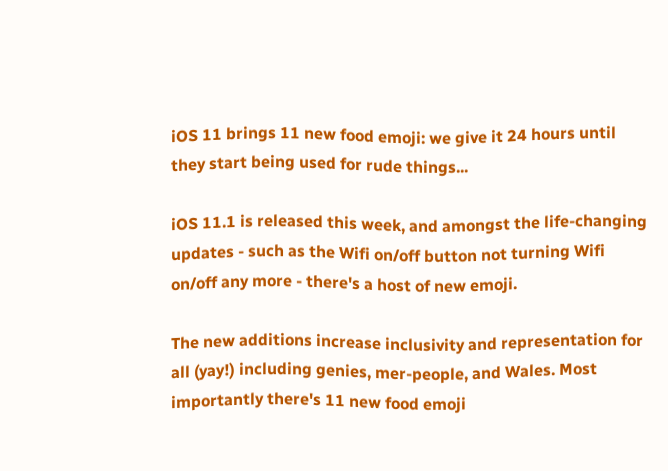iOS 11 brings 11 new food emoji: we give it 24 hours until they start being used for rude things...

iOS 11.1 is released this week, and amongst the life-changing updates - such as the Wifi on/off button not turning Wifi on/off any more - there's a host of new emoji.

The new additions increase inclusivity and representation for all (yay!) including genies, mer-people, and Wales. Most importantly there's 11 new food emoji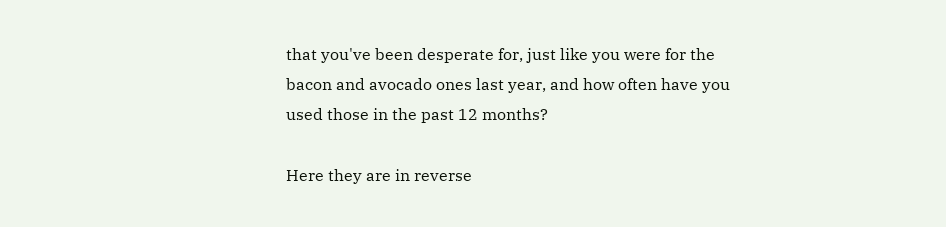that you've been desperate for, just like you were for the bacon and avocado ones last year, and how often have you used those in the past 12 months?

Here they are in reverse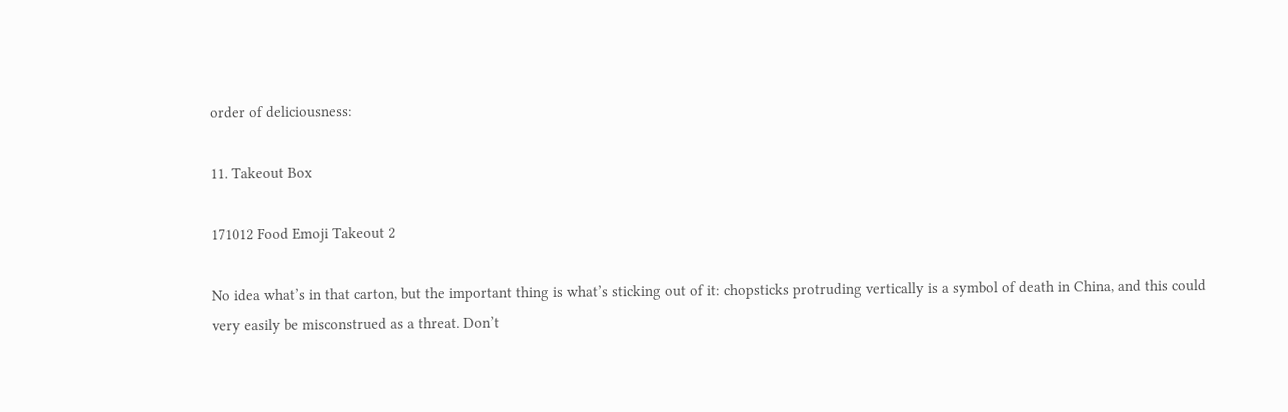order of deliciousness:

11. Takeout Box

171012 Food Emoji Takeout 2

No idea what’s in that carton, but the important thing is what’s sticking out of it: chopsticks protruding vertically is a symbol of death in China, and this could very easily be misconstrued as a threat. Don’t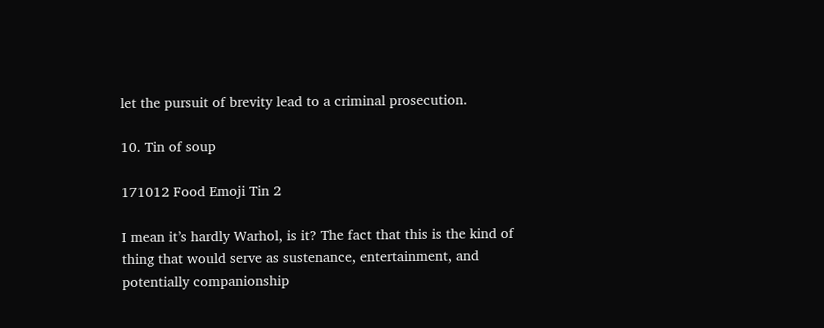let the pursuit of brevity lead to a criminal prosecution.

10. Tin of soup

171012 Food Emoji Tin 2

I mean it’s hardly Warhol, is it? The fact that this is the kind of thing that would serve as sustenance, entertainment, and potentially companionship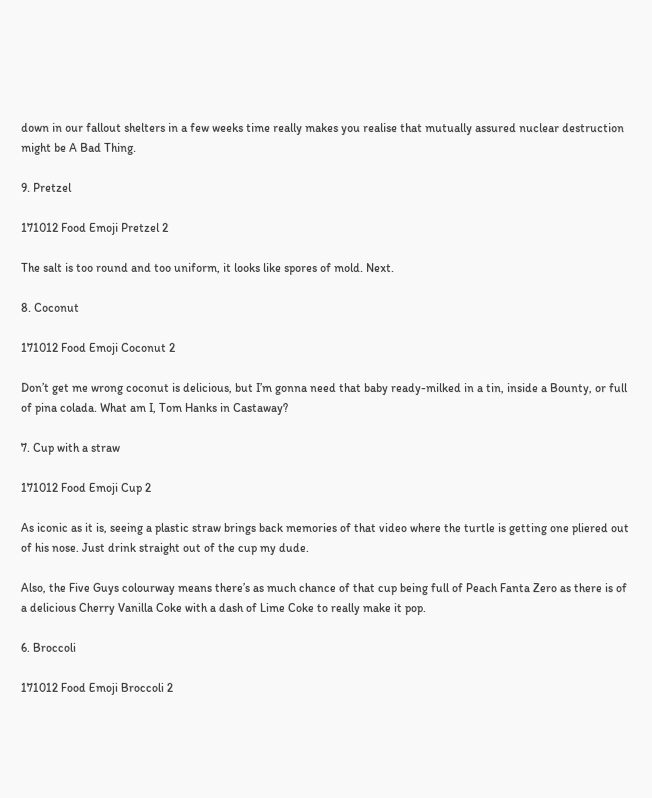down in our fallout shelters in a few weeks time really makes you realise that mutually assured nuclear destruction might be A Bad Thing.

9. Pretzel

171012 Food Emoji Pretzel 2

The salt is too round and too uniform, it looks like spores of mold. Next.

8. Coconut

171012 Food Emoji Coconut 2

Don’t get me wrong coconut is delicious, but I’m gonna need that baby ready-milked in a tin, inside a Bounty, or full of pina colada. What am I, Tom Hanks in Castaway?

7. Cup with a straw

171012 Food Emoji Cup 2

As iconic as it is, seeing a plastic straw brings back memories of that video where the turtle is getting one pliered out of his nose. Just drink straight out of the cup my dude.

Also, the Five Guys colourway means there’s as much chance of that cup being full of Peach Fanta Zero as there is of a delicious Cherry Vanilla Coke with a dash of Lime Coke to really make it pop.

6. Broccoli

171012 Food Emoji Broccoli 2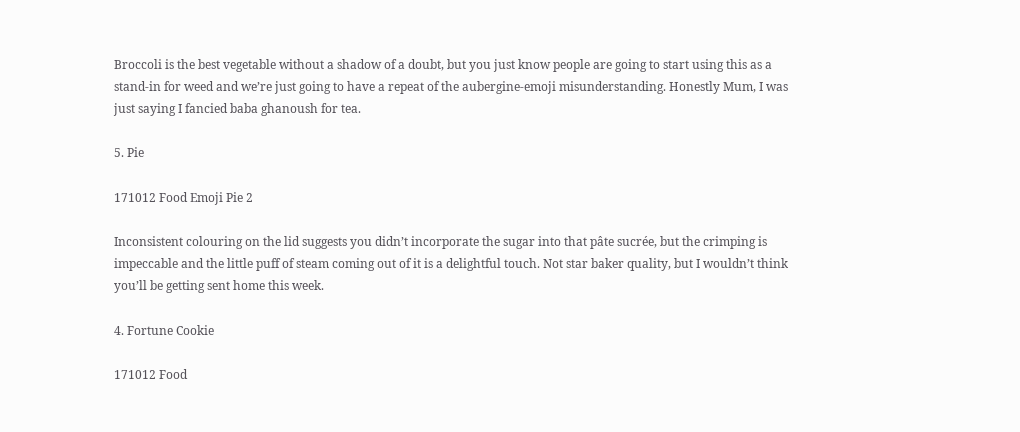Broccoli is the best vegetable without a shadow of a doubt, but you just know people are going to start using this as a stand-in for weed and we’re just going to have a repeat of the aubergine-emoji misunderstanding. Honestly Mum, I was just saying I fancied baba ghanoush for tea.

5. Pie

171012 Food Emoji Pie 2

Inconsistent colouring on the lid suggests you didn’t incorporate the sugar into that pâte sucrée, but the crimping is impeccable and the little puff of steam coming out of it is a delightful touch. Not star baker quality, but I wouldn’t think you’ll be getting sent home this week.

4. Fortune Cookie

171012 Food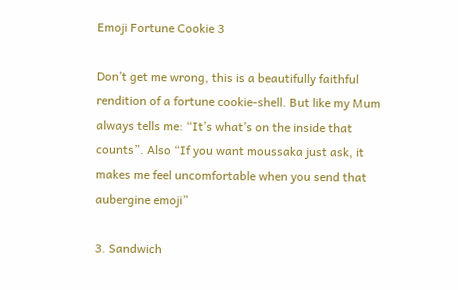Emoji Fortune Cookie 3

Don’t get me wrong, this is a beautifully faithful rendition of a fortune cookie-shell. But like my Mum always tells me: “It’s what’s on the inside that counts”. Also “If you want moussaka just ask, it makes me feel uncomfortable when you send that aubergine emoji”

3. Sandwich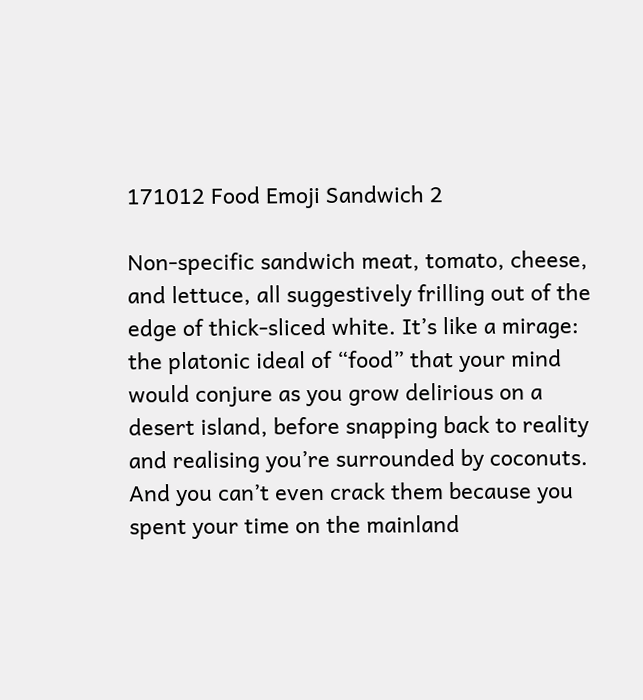171012 Food Emoji Sandwich 2

Non-specific sandwich meat, tomato, cheese, and lettuce, all suggestively frilling out of the edge of thick-sliced white. It’s like a mirage: the platonic ideal of “food” that your mind would conjure as you grow delirious on a desert island, before snapping back to reality and realising you’re surrounded by coconuts. And you can’t even crack them because you spent your time on the mainland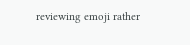reviewing emoji rather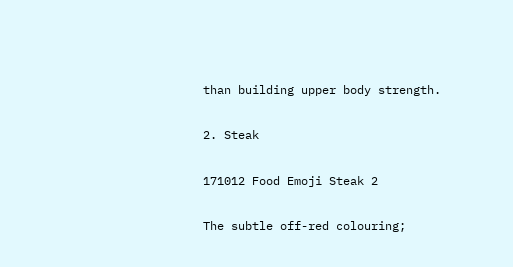than building upper body strength.

2. Steak

171012 Food Emoji Steak 2

The subtle off-red colouring;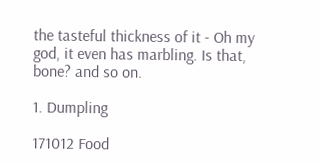the tasteful thickness of it - Oh my god, it even has marbling. Is that, bone? and so on.

1. Dumpling

171012 Food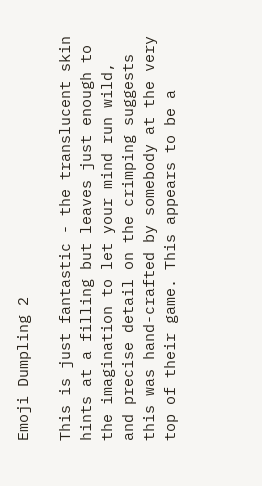Emoji Dumpling 2

This is just fantastic - the translucent skin hints at a filling but leaves just enough to the imagination to let your mind run wild, and precise detail on the crimping suggests this was hand-crafted by somebody at the very top of their game. This appears to be a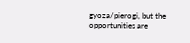gyoza/pierogi, but the opportunities are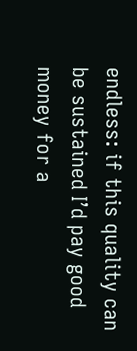endless: if this quality can be sustained I’d pay good money for a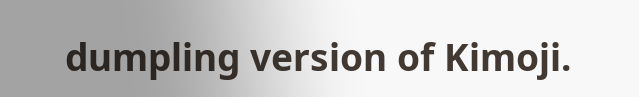dumpling version of Kimoji.